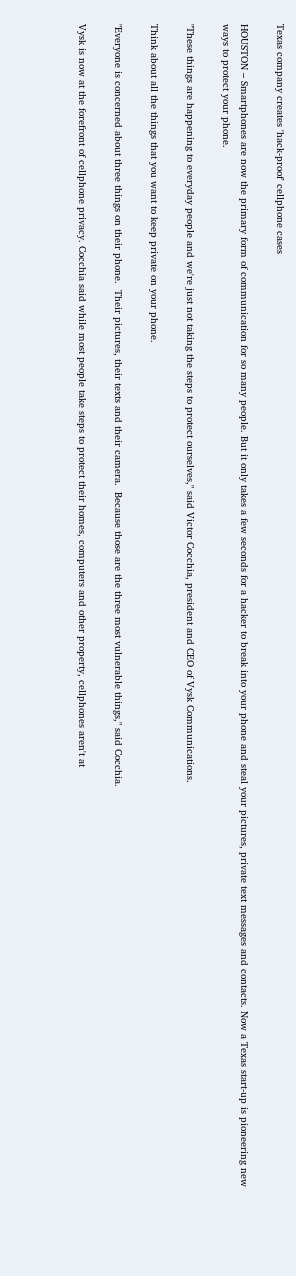Texas company creates 'hack-proof' cellphone cases

HOUSTON – Smartphones are now the primary form of communication for so many people. But it only takes a few seconds for a hacker to break into your phone and steal your pictures, private text messages and contacts. Now a Texas start-up is pioneering new ways to protect your phone.

"These things are happening to everyday people and we're just not taking the steps to protect ourselves," said Victor Cocchia, president and CEO of Vysk Communications.

Think about all the things that you want to keep private on your phone.

"Everyone is concerned about three things on their phone.  Their pictures, their texts and their camera.  Because those are the three most vulnerable things," said Cocchia.

Vysk is now at the forefront of cellphone privacy. Cocchia said while most people take steps to protect their homes, computers and other property, cellphones aren't at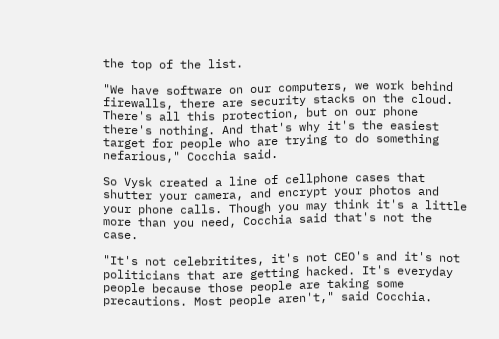the top of the list.

"We have software on our computers, we work behind firewalls, there are security stacks on the cloud.  There's all this protection, but on our phone there's nothing. And that's why it's the easiest target for people who are trying to do something nefarious," Cocchia said.

So Vysk created a line of cellphone cases that shutter your camera, and encrypt your photos and your phone calls. Though you may think it's a little more than you need, Cocchia said that's not the case.

"It's not celebritites, it's not CEO's and it's not politicians that are getting hacked. It's everyday people because those people are taking some precautions. Most people aren't," said Cocchia.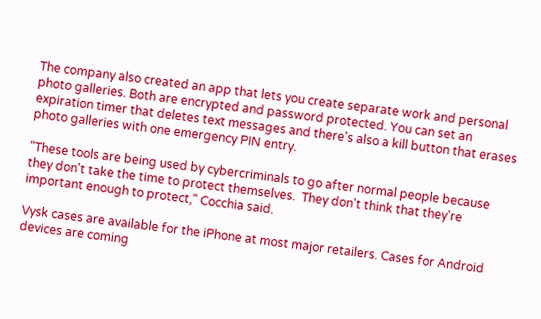The company also created an app that lets you create separate work and personal photo galleries. Both are encrypted and password protected. You can set an expiration timer that deletes text messages and there's also a kill button that erases photo galleries with one emergency PIN entry.

"These tools are being used by cybercriminals to go after normal people because they don't take the time to protect themselves.  They don't think that they're important enough to protect," Cocchia said.

Vysk cases are available for the iPhone at most major retailers. Cases for Android devices are coming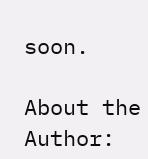soon.

About the Author: